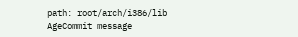path: root/arch/i386/lib
AgeCommit message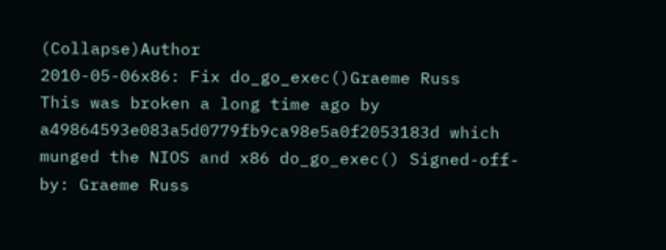(Collapse)Author
2010-05-06x86: Fix do_go_exec()Graeme Russ
This was broken a long time ago by a49864593e083a5d0779fb9ca98e5a0f2053183d which munged the NIOS and x86 do_go_exec() Signed-off-by: Graeme Russ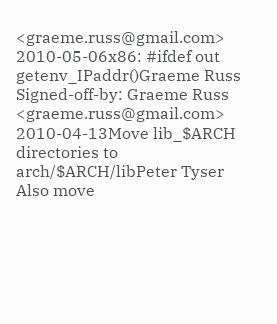<graeme.russ@gmail.com>
2010-05-06x86: #ifdef out getenv_IPaddr()Graeme Russ
Signed-off-by: Graeme Russ <graeme.russ@gmail.com>
2010-04-13Move lib_$ARCH directories to arch/$ARCH/libPeter Tyser
Also move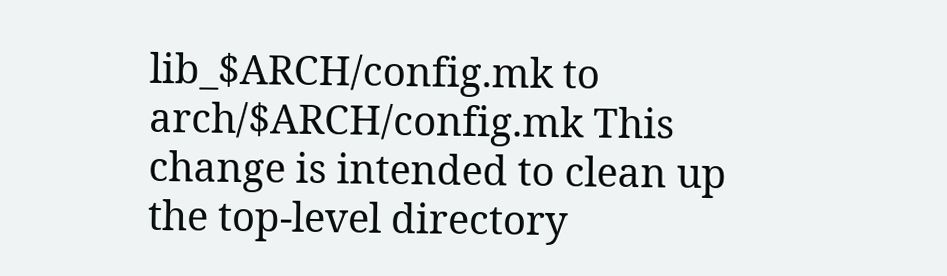lib_$ARCH/config.mk to arch/$ARCH/config.mk This change is intended to clean up the top-level directory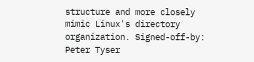structure and more closely mimic Linux's directory organization. Signed-off-by: Peter Tyser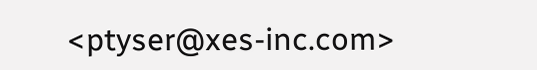<ptyser@xes-inc.com>